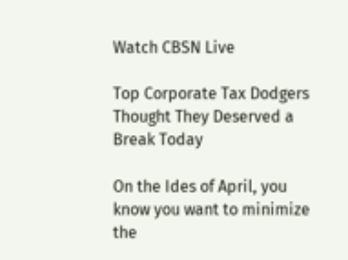Watch CBSN Live

Top Corporate Tax Dodgers Thought They Deserved a Break Today

On the Ides of April, you know you want to minimize the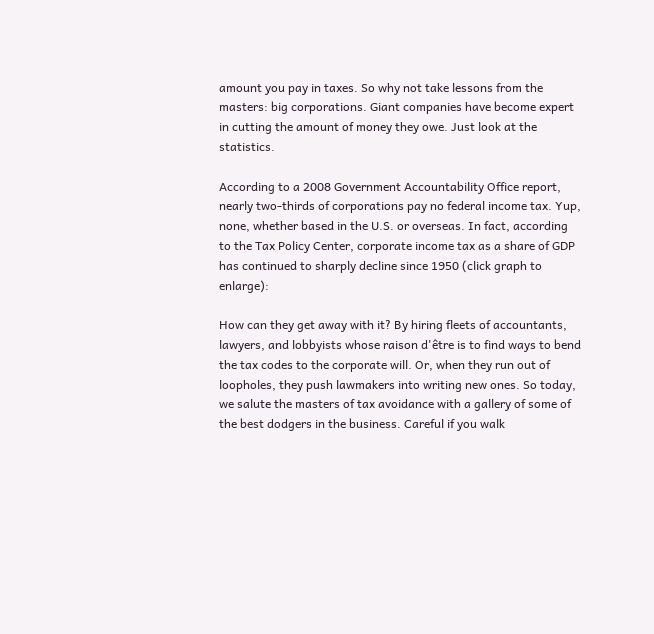amount you pay in taxes. So why not take lessons from the masters: big corporations. Giant companies have become expert in cutting the amount of money they owe. Just look at the statistics.

According to a 2008 Government Accountability Office report, nearly two-thirds of corporations pay no federal income tax. Yup, none, whether based in the U.S. or overseas. In fact, according to the Tax Policy Center, corporate income tax as a share of GDP has continued to sharply decline since 1950 (click graph to enlarge):

How can they get away with it? By hiring fleets of accountants, lawyers, and lobbyists whose raison d'être is to find ways to bend the tax codes to the corporate will. Or, when they run out of loopholes, they push lawmakers into writing new ones. So today, we salute the masters of tax avoidance with a gallery of some of the best dodgers in the business. Careful if you walk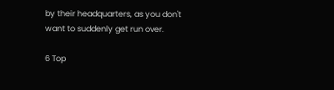by their headquarters, as you don't want to suddenly get run over.

6 Top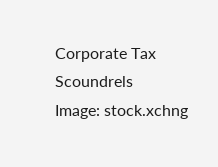Corporate Tax Scoundrels
Image: stock.xchng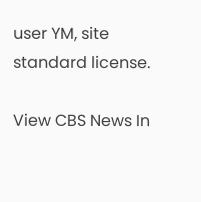user YM, site standard license.

View CBS News In